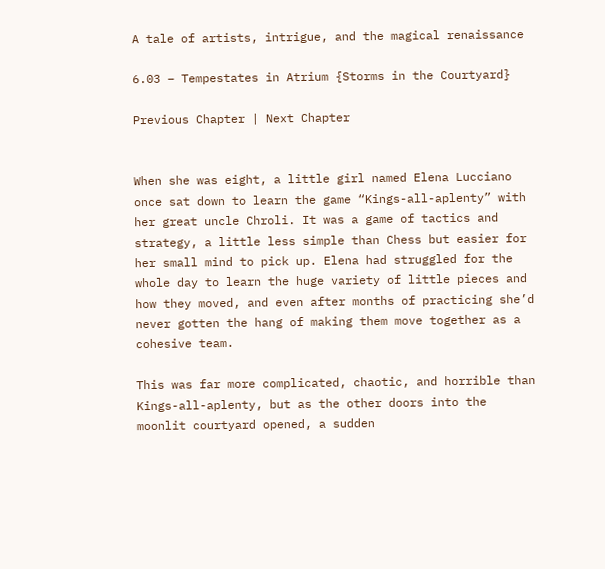A tale of artists, intrigue, and the magical renaissance

6.03 – Tempestates in Atrium {Storms in the Courtyard}

Previous Chapter | Next Chapter


When she was eight, a little girl named Elena Lucciano once sat down to learn the game “Kings-all-aplenty” with her great uncle Chroli. It was a game of tactics and strategy, a little less simple than Chess but easier for her small mind to pick up. Elena had struggled for the whole day to learn the huge variety of little pieces and how they moved, and even after months of practicing she’d never gotten the hang of making them move together as a cohesive team.

This was far more complicated, chaotic, and horrible than Kings-all-aplenty, but as the other doors into the moonlit courtyard opened, a sudden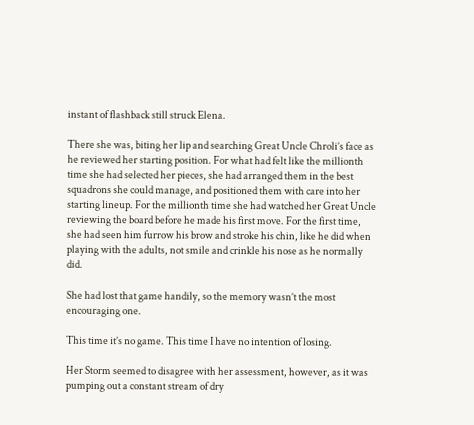instant of flashback still struck Elena.

There she was, biting her lip and searching Great Uncle Chroli’s face as he reviewed her starting position. For what had felt like the millionth time she had selected her pieces, she had arranged them in the best squadrons she could manage, and positioned them with care into her starting lineup. For the millionth time she had watched her Great Uncle reviewing the board before he made his first move. For the first time, she had seen him furrow his brow and stroke his chin, like he did when playing with the adults, not smile and crinkle his nose as he normally did.

She had lost that game handily, so the memory wasn’t the most encouraging one.

This time it’s no game. This time I have no intention of losing.

Her Storm seemed to disagree with her assessment, however, as it was pumping out a constant stream of dry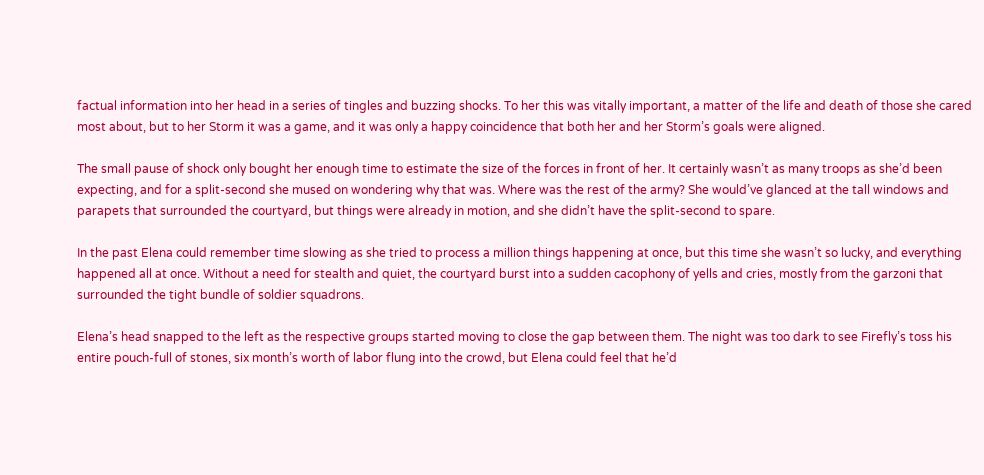factual information into her head in a series of tingles and buzzing shocks. To her this was vitally important, a matter of the life and death of those she cared most about, but to her Storm it was a game, and it was only a happy coincidence that both her and her Storm’s goals were aligned.

The small pause of shock only bought her enough time to estimate the size of the forces in front of her. It certainly wasn’t as many troops as she’d been expecting, and for a split-second she mused on wondering why that was. Where was the rest of the army? She would’ve glanced at the tall windows and parapets that surrounded the courtyard, but things were already in motion, and she didn’t have the split-second to spare.

In the past Elena could remember time slowing as she tried to process a million things happening at once, but this time she wasn’t so lucky, and everything happened all at once. Without a need for stealth and quiet, the courtyard burst into a sudden cacophony of yells and cries, mostly from the garzoni that surrounded the tight bundle of soldier squadrons.

Elena’s head snapped to the left as the respective groups started moving to close the gap between them. The night was too dark to see Firefly’s toss his entire pouch-full of stones, six month’s worth of labor flung into the crowd, but Elena could feel that he’d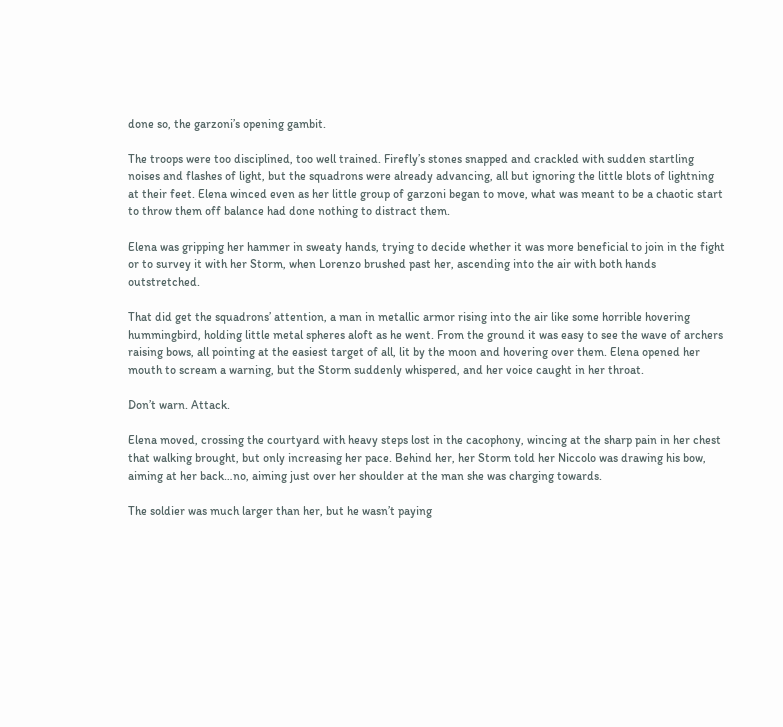done so, the garzoni’s opening gambit.

The troops were too disciplined, too well trained. Firefly’s stones snapped and crackled with sudden startling noises and flashes of light, but the squadrons were already advancing, all but ignoring the little blots of lightning at their feet. Elena winced even as her little group of garzoni began to move, what was meant to be a chaotic start to throw them off balance had done nothing to distract them.

Elena was gripping her hammer in sweaty hands, trying to decide whether it was more beneficial to join in the fight or to survey it with her Storm, when Lorenzo brushed past her, ascending into the air with both hands outstretched.

That did get the squadrons’ attention, a man in metallic armor rising into the air like some horrible hovering hummingbird, holding little metal spheres aloft as he went. From the ground it was easy to see the wave of archers raising bows, all pointing at the easiest target of all, lit by the moon and hovering over them. Elena opened her mouth to scream a warning, but the Storm suddenly whispered, and her voice caught in her throat.

Don’t warn. Attack.

Elena moved, crossing the courtyard with heavy steps lost in the cacophony, wincing at the sharp pain in her chest that walking brought, but only increasing her pace. Behind her, her Storm told her Niccolo was drawing his bow, aiming at her back…no, aiming just over her shoulder at the man she was charging towards.

The soldier was much larger than her, but he wasn’t paying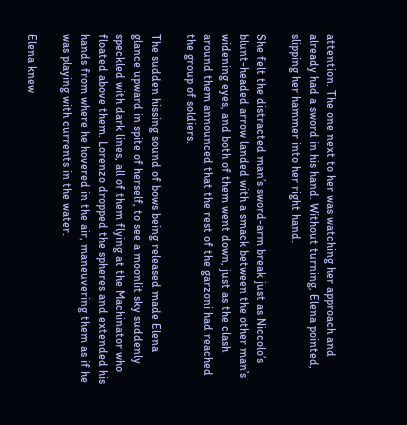attention. The one next to her was watching her approach and already had a sword in his hand. Without turning, Elena pointed, slipping her hammer into her right hand.

She felt the distracted man’s sword-arm break just as Niccolo’s blunt-headed arrow landed with a smack between the other man’s widening eyes, and both of them went down, just as the clash around them announced that the rest of the garzoni had reached the group of soldiers.

The sudden hissing sound of bows being released made Elena glance upward in spite of herself, to see a moonlit sky suddenly speckled with dark lines, all of them flying at the Machinator who floated above them. Lorenzo dropped the spheres and extended his hands from where he hovered in the air, maneuvering them as if he was playing with currents in the water.

Elena knew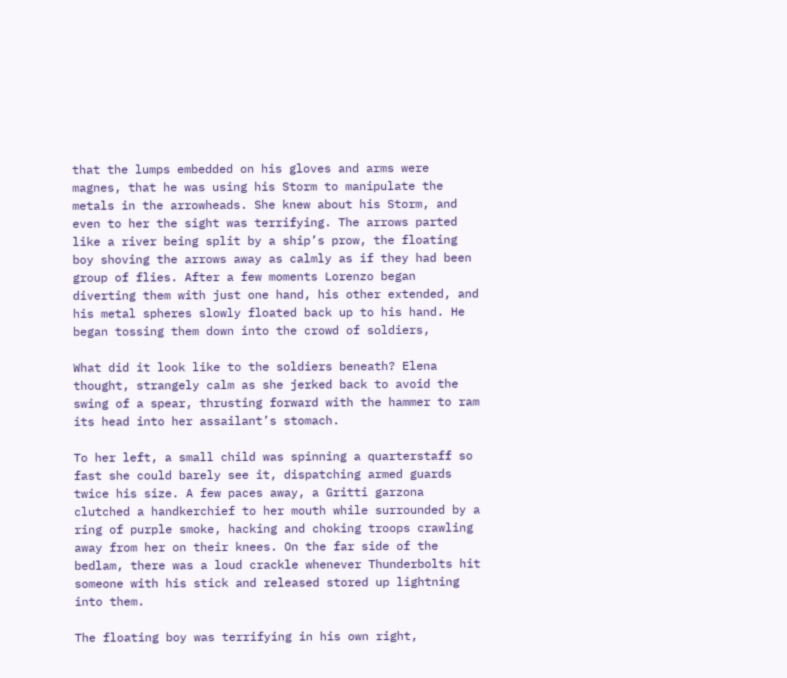that the lumps embedded on his gloves and arms were magnes, that he was using his Storm to manipulate the metals in the arrowheads. She knew about his Storm, and even to her the sight was terrifying. The arrows parted like a river being split by a ship’s prow, the floating boy shoving the arrows away as calmly as if they had been group of flies. After a few moments Lorenzo began diverting them with just one hand, his other extended, and his metal spheres slowly floated back up to his hand. He began tossing them down into the crowd of soldiers,

What did it look like to the soldiers beneath? Elena thought, strangely calm as she jerked back to avoid the swing of a spear, thrusting forward with the hammer to ram its head into her assailant’s stomach.

To her left, a small child was spinning a quarterstaff so fast she could barely see it, dispatching armed guards twice his size. A few paces away, a Gritti garzona clutched a handkerchief to her mouth while surrounded by a ring of purple smoke, hacking and choking troops crawling away from her on their knees. On the far side of the bedlam, there was a loud crackle whenever Thunderbolts hit someone with his stick and released stored up lightning into them.

The floating boy was terrifying in his own right,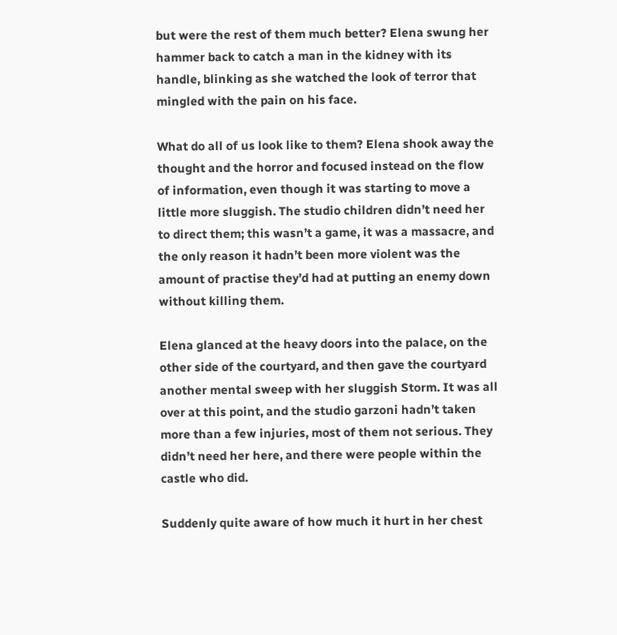but were the rest of them much better? Elena swung her hammer back to catch a man in the kidney with its handle, blinking as she watched the look of terror that mingled with the pain on his face.

What do all of us look like to them? Elena shook away the thought and the horror and focused instead on the flow of information, even though it was starting to move a little more sluggish. The studio children didn’t need her to direct them; this wasn’t a game, it was a massacre, and the only reason it hadn’t been more violent was the amount of practise they’d had at putting an enemy down without killing them.

Elena glanced at the heavy doors into the palace, on the other side of the courtyard, and then gave the courtyard another mental sweep with her sluggish Storm. It was all over at this point, and the studio garzoni hadn’t taken more than a few injuries, most of them not serious. They didn’t need her here, and there were people within the castle who did.

Suddenly quite aware of how much it hurt in her chest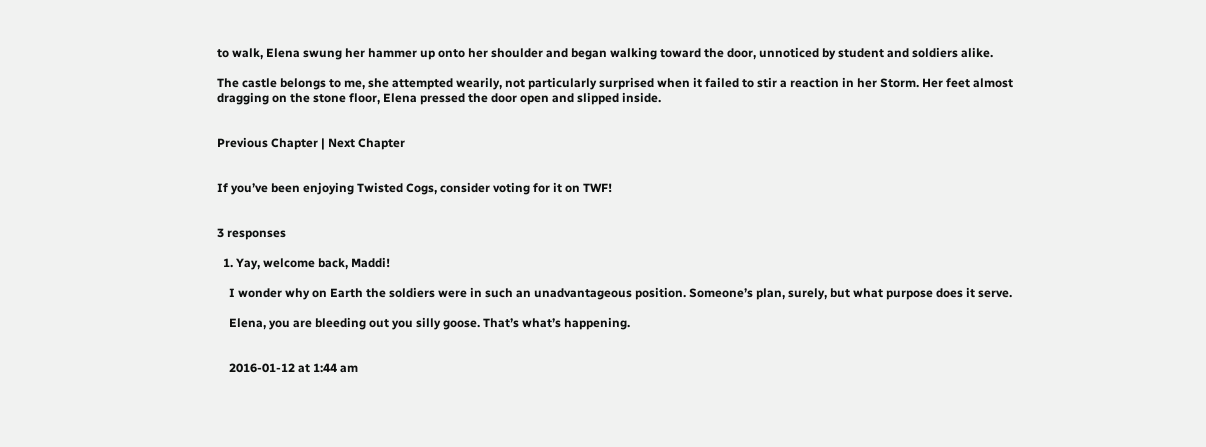to walk, Elena swung her hammer up onto her shoulder and began walking toward the door, unnoticed by student and soldiers alike.

The castle belongs to me, she attempted wearily, not particularly surprised when it failed to stir a reaction in her Storm. Her feet almost dragging on the stone floor, Elena pressed the door open and slipped inside.


Previous Chapter | Next Chapter


If you’ve been enjoying Twisted Cogs, consider voting for it on TWF!


3 responses

  1. Yay, welcome back, Maddi!

    I wonder why on Earth the soldiers were in such an unadvantageous position. Someone’s plan, surely, but what purpose does it serve.

    Elena, you are bleeding out you silly goose. That’s what’s happening.


    2016-01-12 at 1:44 am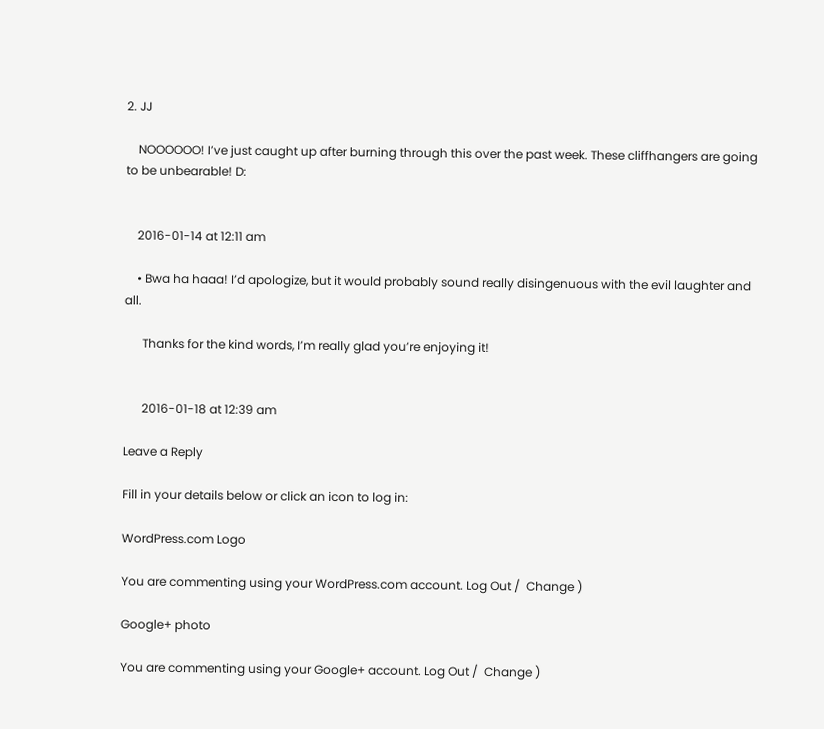2. JJ

    NOOOOOO! I’ve just caught up after burning through this over the past week. These cliffhangers are going to be unbearable! D:


    2016-01-14 at 12:11 am

    • Bwa ha haaa! I’d apologize, but it would probably sound really disingenuous with the evil laughter and all.

      Thanks for the kind words, I’m really glad you’re enjoying it!


      2016-01-18 at 12:39 am

Leave a Reply

Fill in your details below or click an icon to log in:

WordPress.com Logo

You are commenting using your WordPress.com account. Log Out /  Change )

Google+ photo

You are commenting using your Google+ account. Log Out /  Change )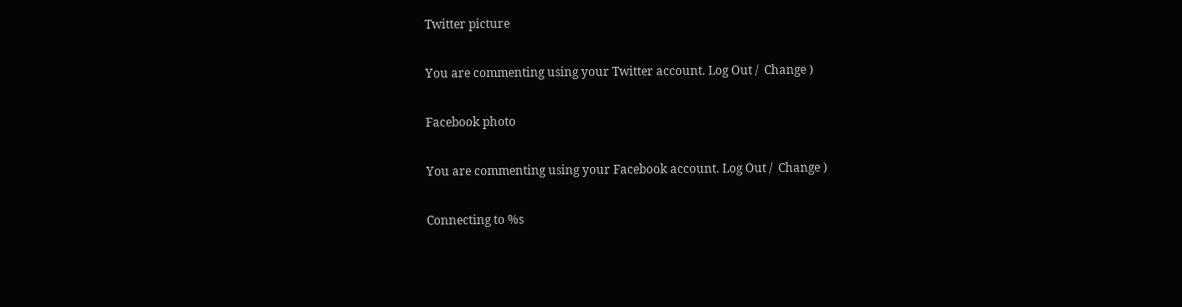Twitter picture

You are commenting using your Twitter account. Log Out /  Change )

Facebook photo

You are commenting using your Facebook account. Log Out /  Change )

Connecting to %s